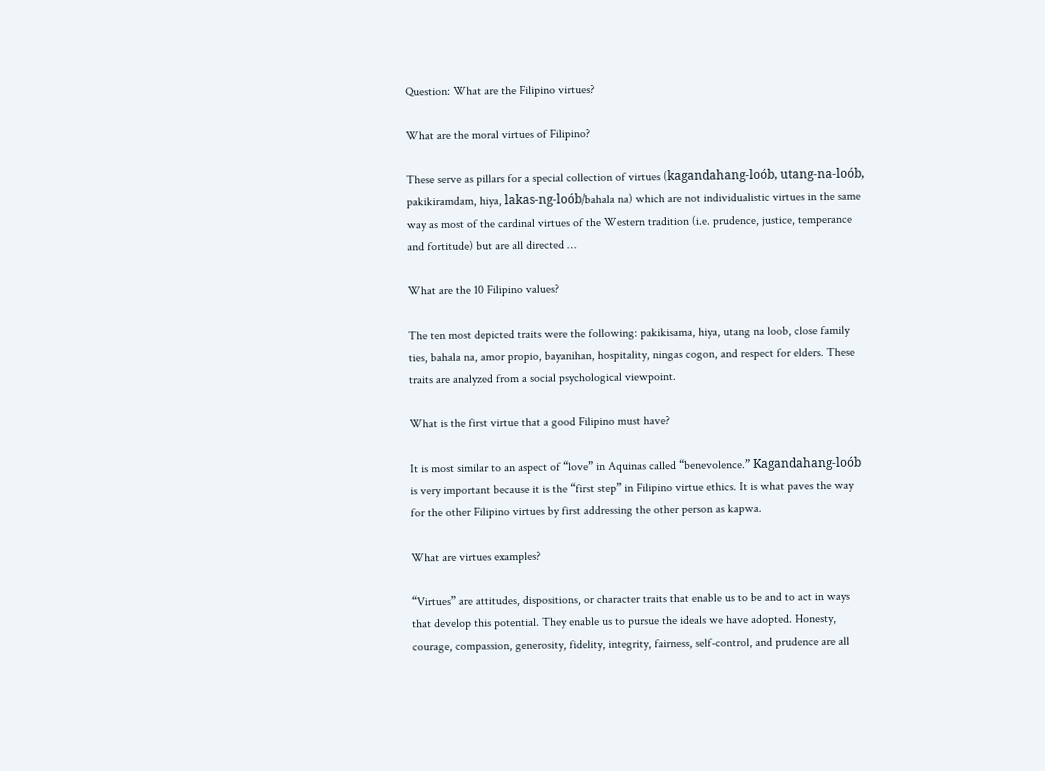Question: What are the Filipino virtues?

What are the moral virtues of Filipino?

These serve as pillars for a special collection of virtues (kagandahang-loób, utang-na-loób, pakikiramdam, hiya, lakas-ng-loób/bahala na) which are not individualistic virtues in the same way as most of the cardinal virtues of the Western tradition (i.e. prudence, justice, temperance and fortitude) but are all directed …

What are the 10 Filipino values?

The ten most depicted traits were the following: pakikisama, hiya, utang na loob, close family ties, bahala na, amor propio, bayanihan, hospitality, ningas cogon, and respect for elders. These traits are analyzed from a social psychological viewpoint.

What is the first virtue that a good Filipino must have?

It is most similar to an aspect of “love” in Aquinas called “benevolence.” Kagandahang-loób is very important because it is the “first step” in Filipino virtue ethics. It is what paves the way for the other Filipino virtues by first addressing the other person as kapwa.

What are virtues examples?

“Virtues” are attitudes, dispositions, or character traits that enable us to be and to act in ways that develop this potential. They enable us to pursue the ideals we have adopted. Honesty, courage, compassion, generosity, fidelity, integrity, fairness, self-control, and prudence are all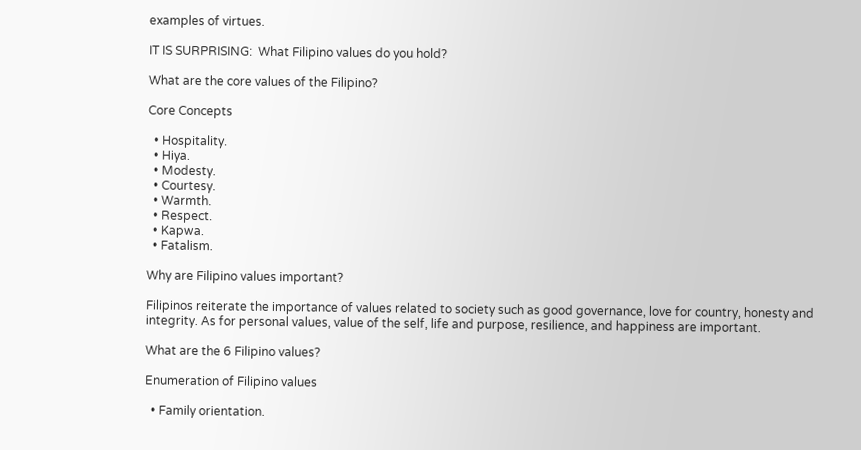examples of virtues.

IT IS SURPRISING:  What Filipino values do you hold?

What are the core values of the Filipino?

Core Concepts

  • Hospitality.
  • Hiya.
  • Modesty.
  • Courtesy.
  • Warmth.
  • Respect.
  • Kapwa.
  • Fatalism.

Why are Filipino values important?

Filipinos reiterate the importance of values related to society such as good governance, love for country, honesty and integrity. As for personal values, value of the self, life and purpose, resilience, and happiness are important.

What are the 6 Filipino values?

Enumeration of Filipino values

  • Family orientation.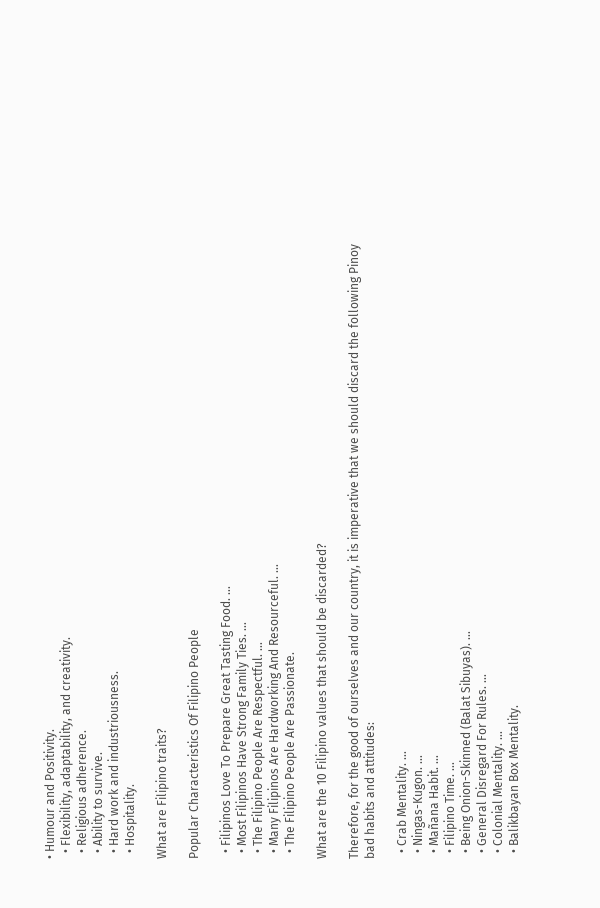• Humour and Positivity.
  • Flexibility, adaptability, and creativity.
  • Religious adherence.
  • Ability to survive.
  • Hard work and industriousness.
  • Hospitality.

What are Filipino traits?

Popular Characteristics Of Filipino People

  • Filipinos Love To Prepare Great Tasting Food. …
  • Most Filipinos Have Strong Family Ties. …
  • The Filipino People Are Respectful. …
  • Many Filipinos Are Hardworking And Resourceful. …
  • The Filipino People Are Passionate.

What are the 10 Filipino values that should be discarded?

Therefore, for the good of ourselves and our country, it is imperative that we should discard the following Pinoy bad habits and attitudes:

  • Crab Mentality. …
  • Ningas-Kugon. …
  • Mañana Habit. …
  • Filipino Time. …
  • Being Onion-Skinned (Balat Sibuyas). …
  • General Disregard For Rules. …
  • Colonial Mentality. …
  • Balikbayan Box Mentality.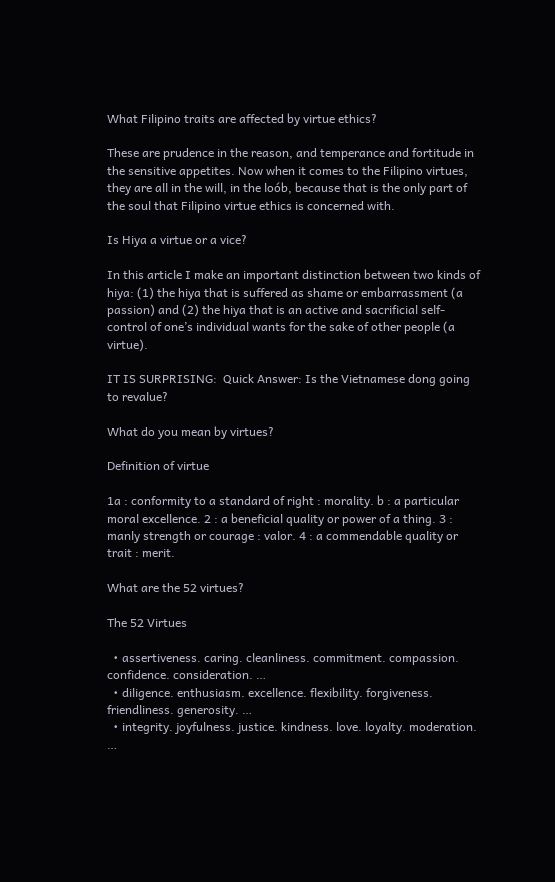What Filipino traits are affected by virtue ethics?

These are prudence in the reason, and temperance and fortitude in the sensitive appetites. Now when it comes to the Filipino virtues, they are all in the will, in the loób, because that is the only part of the soul that Filipino virtue ethics is concerned with.

Is Hiya a virtue or a vice?

In this article I make an important distinction between two kinds of hiya: (1) the hiya that is suffered as shame or embarrassment (a passion) and (2) the hiya that is an active and sacrificial self-control of one’s individual wants for the sake of other people (a virtue).

IT IS SURPRISING:  Quick Answer: Is the Vietnamese dong going to revalue?

What do you mean by virtues?

Definition of virtue

1a : conformity to a standard of right : morality. b : a particular moral excellence. 2 : a beneficial quality or power of a thing. 3 : manly strength or courage : valor. 4 : a commendable quality or trait : merit.

What are the 52 virtues?

The 52 Virtues

  • assertiveness. caring. cleanliness. commitment. compassion. confidence. consideration. …
  • diligence. enthusiasm. excellence. flexibility. forgiveness. friendliness. generosity. …
  • integrity. joyfulness. justice. kindness. love. loyalty. moderation. …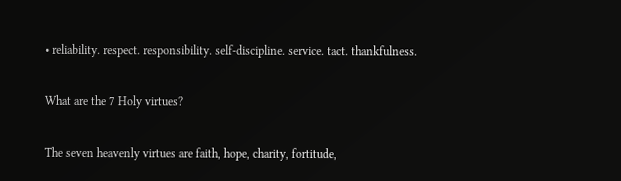• reliability. respect. responsibility. self-discipline. service. tact. thankfulness.

What are the 7 Holy virtues?

The seven heavenly virtues are faith, hope, charity, fortitude,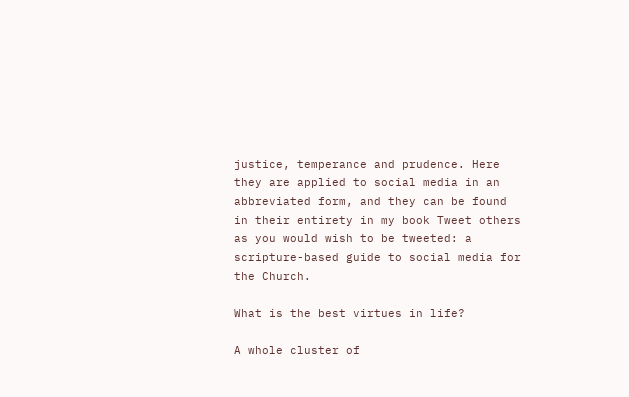justice, temperance and prudence. Here they are applied to social media in an abbreviated form, and they can be found in their entirety in my book Tweet others as you would wish to be tweeted: a scripture-based guide to social media for the Church.

What is the best virtues in life?

A whole cluster of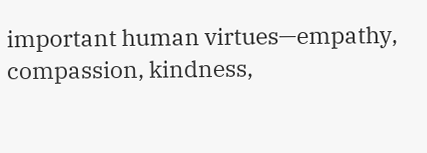important human virtues—empathy, compassion, kindness,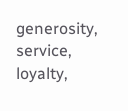generosity, service, loyalty,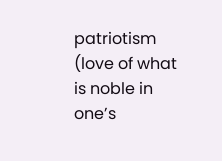patriotism (love of what is noble in one’s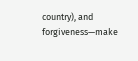country), and forgiveness—make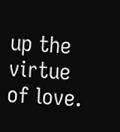up the virtue of love.